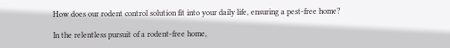How does our rodent control solution fit into your daily life, ensuring a pest-free home?

In the relentless pursuit of a rodent-free home,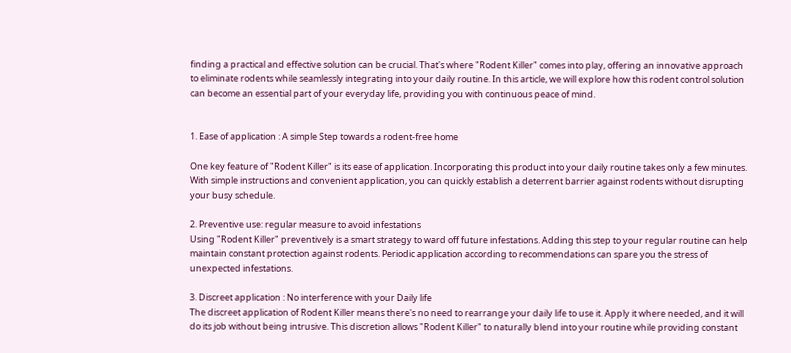finding a practical and effective solution can be crucial. That's where "Rodent Killer" comes into play, offering an innovative approach to eliminate rodents while seamlessly integrating into your daily routine. In this article, we will explore how this rodent control solution can become an essential part of your everyday life, providing you with continuous peace of mind.


1. Ease of application : A simple Step towards a rodent-free home

One key feature of "Rodent Killer" is its ease of application. Incorporating this product into your daily routine takes only a few minutes. With simple instructions and convenient application, you can quickly establish a deterrent barrier against rodents without disrupting your busy schedule.

2. Preventive use: regular measure to avoid infestations
Using "Rodent Killer" preventively is a smart strategy to ward off future infestations. Adding this step to your regular routine can help maintain constant protection against rodents. Periodic application according to recommendations can spare you the stress of unexpected infestations.

3. Discreet application : No interference with your Daily life
The discreet application of Rodent Killer means there's no need to rearrange your daily life to use it. Apply it where needed, and it will do its job without being intrusive. This discretion allows "Rodent Killer" to naturally blend into your routine while providing constant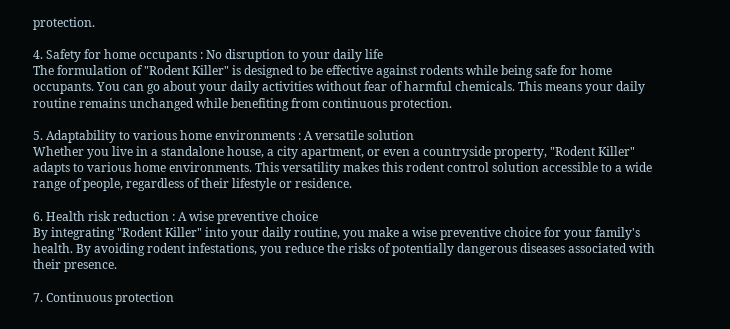protection.

4. Safety for home occupants : No disruption to your daily life
The formulation of "Rodent Killer" is designed to be effective against rodents while being safe for home occupants. You can go about your daily activities without fear of harmful chemicals. This means your daily routine remains unchanged while benefiting from continuous protection.

5. Adaptability to various home environments : A versatile solution
Whether you live in a standalone house, a city apartment, or even a countryside property, "Rodent Killer" adapts to various home environments. This versatility makes this rodent control solution accessible to a wide range of people, regardless of their lifestyle or residence.

6. Health risk reduction : A wise preventive choice
By integrating "Rodent Killer" into your daily routine, you make a wise preventive choice for your family's health. By avoiding rodent infestations, you reduce the risks of potentially dangerous diseases associated with their presence.

7. Continuous protection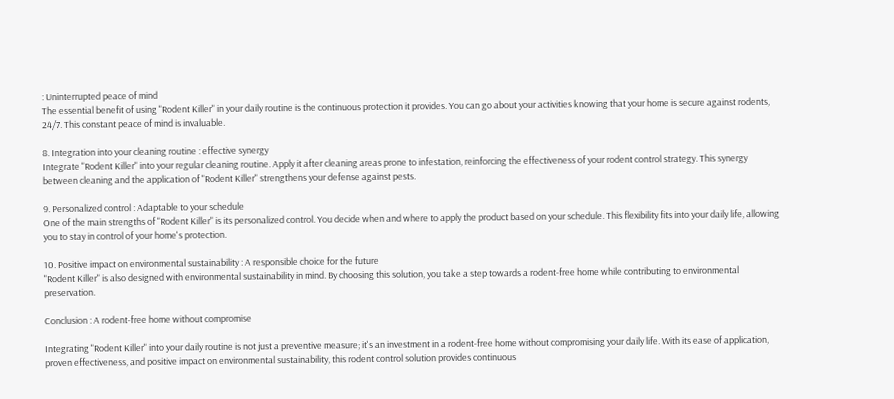: Uninterrupted peace of mind
The essential benefit of using "Rodent Killer" in your daily routine is the continuous protection it provides. You can go about your activities knowing that your home is secure against rodents, 24/7. This constant peace of mind is invaluable.

8. Integration into your cleaning routine : effective synergy
Integrate "Rodent Killer" into your regular cleaning routine. Apply it after cleaning areas prone to infestation, reinforcing the effectiveness of your rodent control strategy. This synergy between cleaning and the application of "Rodent Killer" strengthens your defense against pests.

9. Personalized control : Adaptable to your schedule
One of the main strengths of "Rodent Killer" is its personalized control. You decide when and where to apply the product based on your schedule. This flexibility fits into your daily life, allowing you to stay in control of your home's protection.

10. Positive impact on environmental sustainability : A responsible choice for the future
"Rodent Killer" is also designed with environmental sustainability in mind. By choosing this solution, you take a step towards a rodent-free home while contributing to environmental preservation.

Conclusion : A rodent-free home without compromise

Integrating "Rodent Killer" into your daily routine is not just a preventive measure; it's an investment in a rodent-free home without compromising your daily life. With its ease of application, proven effectiveness, and positive impact on environmental sustainability, this rodent control solution provides continuous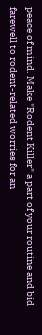peace of mind. Make "Rodent Killer" a part of your routine and bid farewell to rodent-related worries for an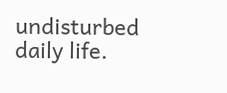undisturbed daily life.